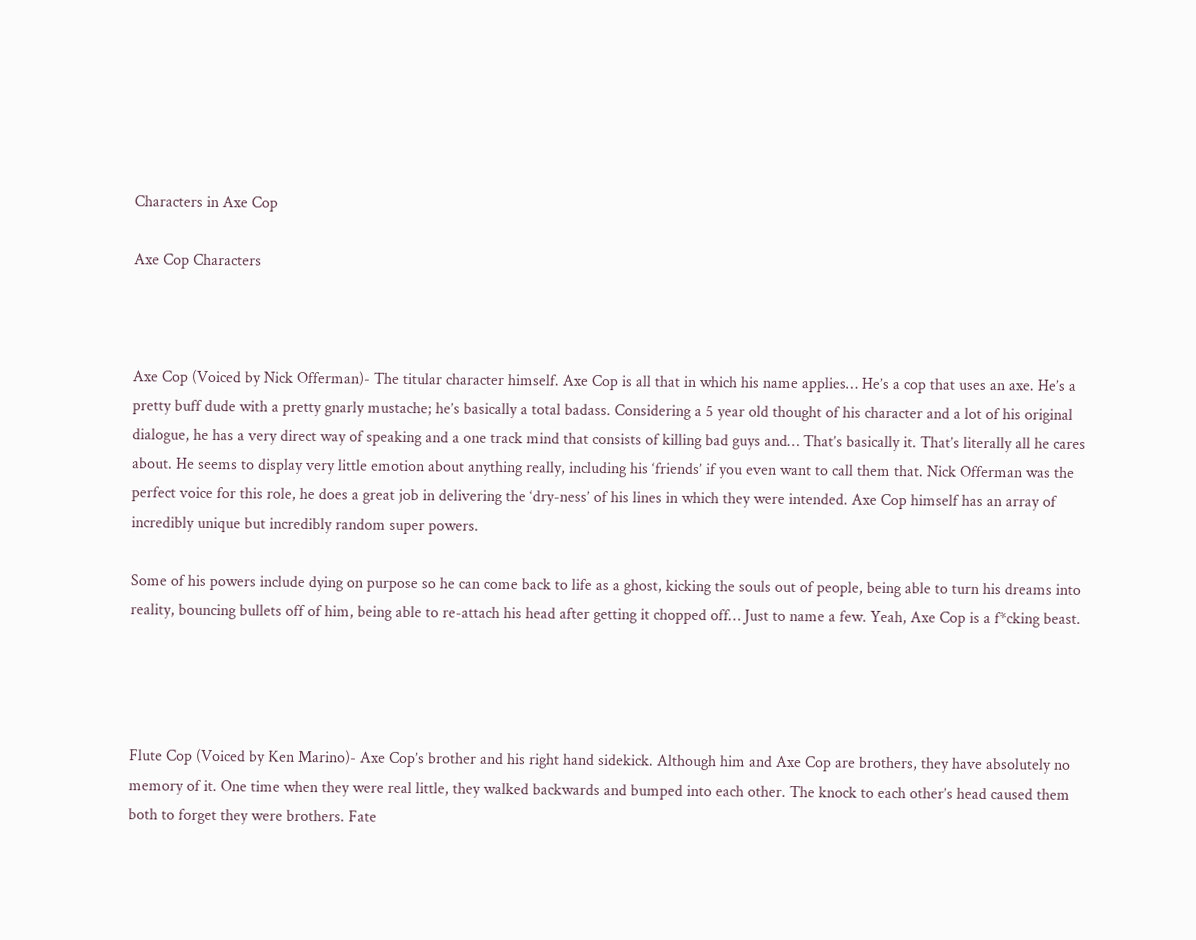Characters in Axe Cop

Axe Cop Characters



Axe Cop (Voiced by Nick Offerman)- The titular character himself. Axe Cop is all that in which his name applies… He’s a cop that uses an axe. He’s a pretty buff dude with a pretty gnarly mustache; he’s basically a total badass. Considering a 5 year old thought of his character and a lot of his original dialogue, he has a very direct way of speaking and a one track mind that consists of killing bad guys and… That’s basically it. That’s literally all he cares about. He seems to display very little emotion about anything really, including his ‘friends’ if you even want to call them that. Nick Offerman was the perfect voice for this role, he does a great job in delivering the ‘dry-ness’ of his lines in which they were intended. Axe Cop himself has an array of incredibly unique but incredibly random super powers.

Some of his powers include dying on purpose so he can come back to life as a ghost, kicking the souls out of people, being able to turn his dreams into reality, bouncing bullets off of him, being able to re-attach his head after getting it chopped off… Just to name a few. Yeah, Axe Cop is a f*cking beast.




Flute Cop (Voiced by Ken Marino)- Axe Cop’s brother and his right hand sidekick. Although him and Axe Cop are brothers, they have absolutely no memory of it. One time when they were real little, they walked backwards and bumped into each other. The knock to each other’s head caused them both to forget they were brothers. Fate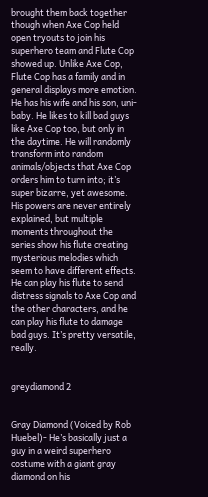brought them back together though when Axe Cop held open tryouts to join his superhero team and Flute Cop showed up. Unlike Axe Cop, Flute Cop has a family and in general displays more emotion. He has his wife and his son, uni-baby. He likes to kill bad guys like Axe Cop too, but only in the daytime. He will randomly transform into random animals/objects that Axe Cop orders him to turn into; it’s super bizarre, yet awesome. His powers are never entirely explained, but multiple moments throughout the series show his flute creating mysterious melodies which seem to have different effects. He can play his flute to send distress signals to Axe Cop and the other characters, and he can play his flute to damage bad guys. It’s pretty versatile, really.


greydiamond 2


Gray Diamond (Voiced by Rob Huebel)- He’s basically just a guy in a weird superhero costume with a giant gray diamond on his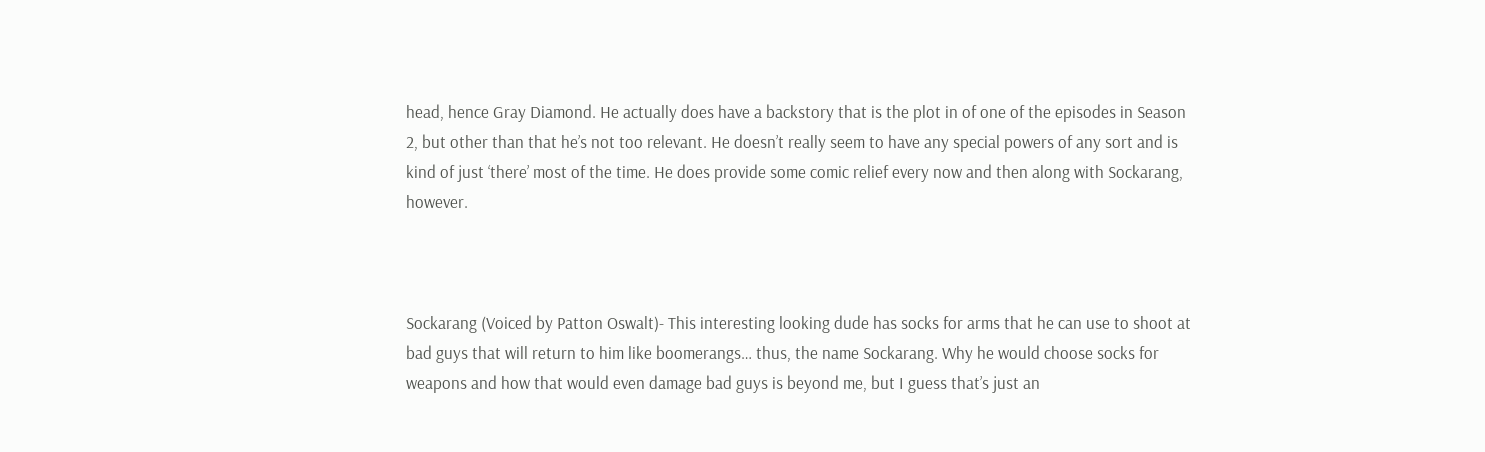head, hence Gray Diamond. He actually does have a backstory that is the plot in of one of the episodes in Season 2, but other than that he’s not too relevant. He doesn’t really seem to have any special powers of any sort and is kind of just ‘there’ most of the time. He does provide some comic relief every now and then along with Sockarang, however.



Sockarang (Voiced by Patton Oswalt)- This interesting looking dude has socks for arms that he can use to shoot at bad guys that will return to him like boomerangs… thus, the name Sockarang. Why he would choose socks for weapons and how that would even damage bad guys is beyond me, but I guess that’s just an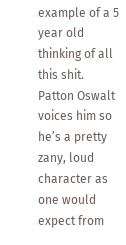example of a 5 year old thinking of all this shit. Patton Oswalt voices him so he’s a pretty zany, loud character as one would expect from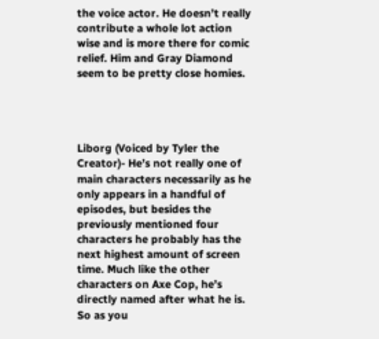the voice actor. He doesn’t really contribute a whole lot action wise and is more there for comic relief. Him and Gray Diamond seem to be pretty close homies.




Liborg (Voiced by Tyler the Creator)- He’s not really one of main characters necessarily as he only appears in a handful of episodes, but besides the previously mentioned four characters he probably has the next highest amount of screen time. Much like the other characters on Axe Cop, he’s directly named after what he is. So as you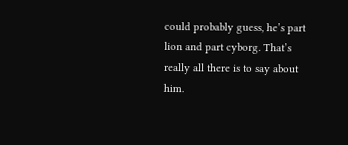could probably guess, he’s part lion and part cyborg. That’s really all there is to say about him.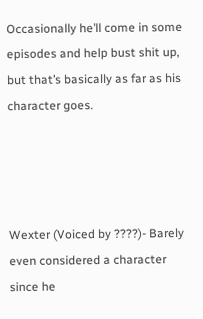Occasionally he’ll come in some episodes and help bust shit up, but that’s basically as far as his character goes.




Wexter (Voiced by ????)- Barely even considered a character since he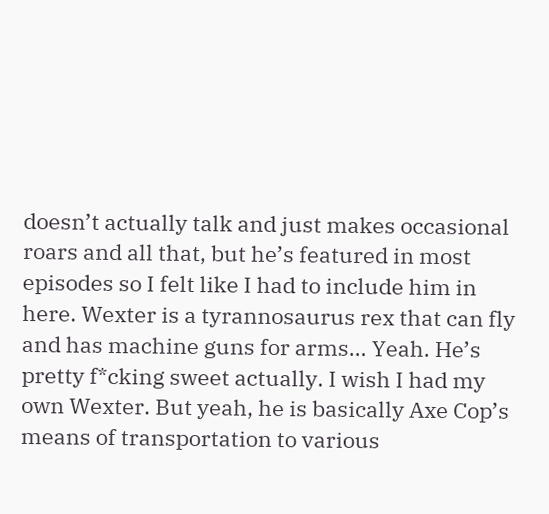doesn’t actually talk and just makes occasional roars and all that, but he’s featured in most episodes so I felt like I had to include him in here. Wexter is a tyrannosaurus rex that can fly and has machine guns for arms… Yeah. He’s pretty f*cking sweet actually. I wish I had my own Wexter. But yeah, he is basically Axe Cop’s means of transportation to various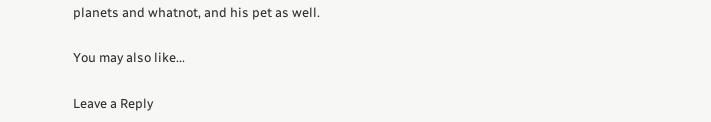planets and whatnot, and his pet as well.

You may also like...

Leave a Reply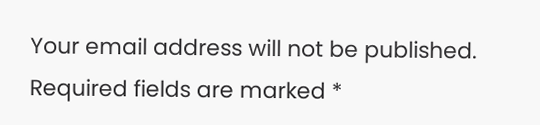Your email address will not be published. Required fields are marked *